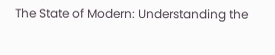The State of Modern: Understanding the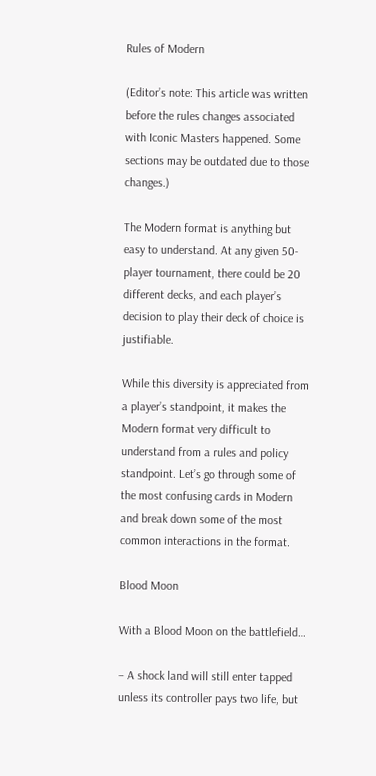Rules of Modern

(Editor’s note: This article was written before the rules changes associated with Iconic Masters happened. Some sections may be outdated due to those changes.)

The Modern format is anything but easy to understand. At any given 50-player tournament, there could be 20 different decks, and each player’s decision to play their deck of choice is justifiable.

While this diversity is appreciated from a player’s standpoint, it makes the Modern format very difficult to understand from a rules and policy standpoint. Let’s go through some of the most confusing cards in Modern and break down some of the most common interactions in the format.

Blood Moon

With a Blood Moon on the battlefield…

– A shock land will still enter tapped unless its controller pays two life, but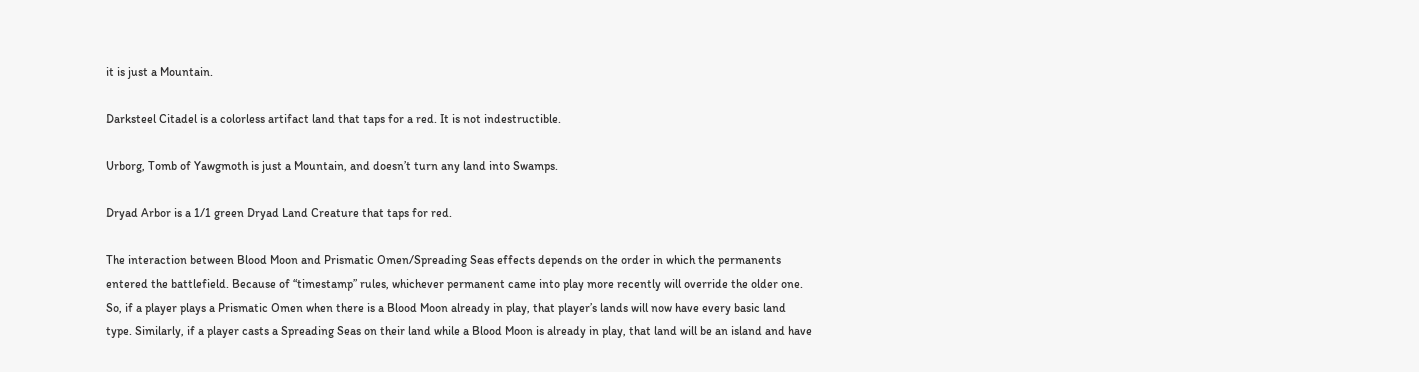it is just a Mountain.

Darksteel Citadel is a colorless artifact land that taps for a red. It is not indestructible.

Urborg, Tomb of Yawgmoth is just a Mountain, and doesn’t turn any land into Swamps.

Dryad Arbor is a 1/1 green Dryad Land Creature that taps for red.

The interaction between Blood Moon and Prismatic Omen/Spreading Seas effects depends on the order in which the permanents entered the battlefield. Because of “timestamp” rules, whichever permanent came into play more recently will override the older one. So, if a player plays a Prismatic Omen when there is a Blood Moon already in play, that player’s lands will now have every basic land type. Similarly, if a player casts a Spreading Seas on their land while a Blood Moon is already in play, that land will be an island and have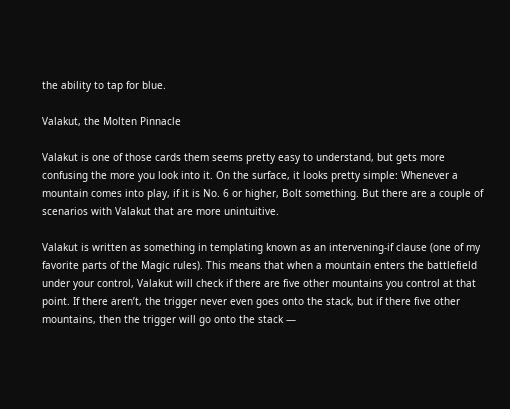the ability to tap for blue.

Valakut, the Molten Pinnacle

Valakut is one of those cards them seems pretty easy to understand, but gets more confusing the more you look into it. On the surface, it looks pretty simple: Whenever a mountain comes into play, if it is No. 6 or higher, Bolt something. But there are a couple of scenarios with Valakut that are more unintuitive.

Valakut is written as something in templating known as an intervening-if clause (one of my favorite parts of the Magic rules). This means that when a mountain enters the battlefield under your control, Valakut will check if there are five other mountains you control at that point. If there aren’t, the trigger never even goes onto the stack, but if there five other mountains, then the trigger will go onto the stack —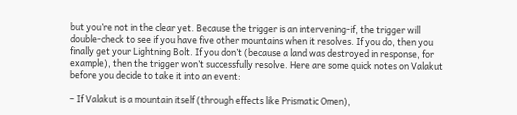but you’re not in the clear yet. Because the trigger is an intervening-if, the trigger will double-check to see if you have five other mountains when it resolves. If you do, then you finally get your Lightning Bolt. If you don’t (because a land was destroyed in response, for example), then the trigger won’t successfully resolve. Here are some quick notes on Valakut before you decide to take it into an event:

– If Valakut is a mountain itself (through effects like Prismatic Omen),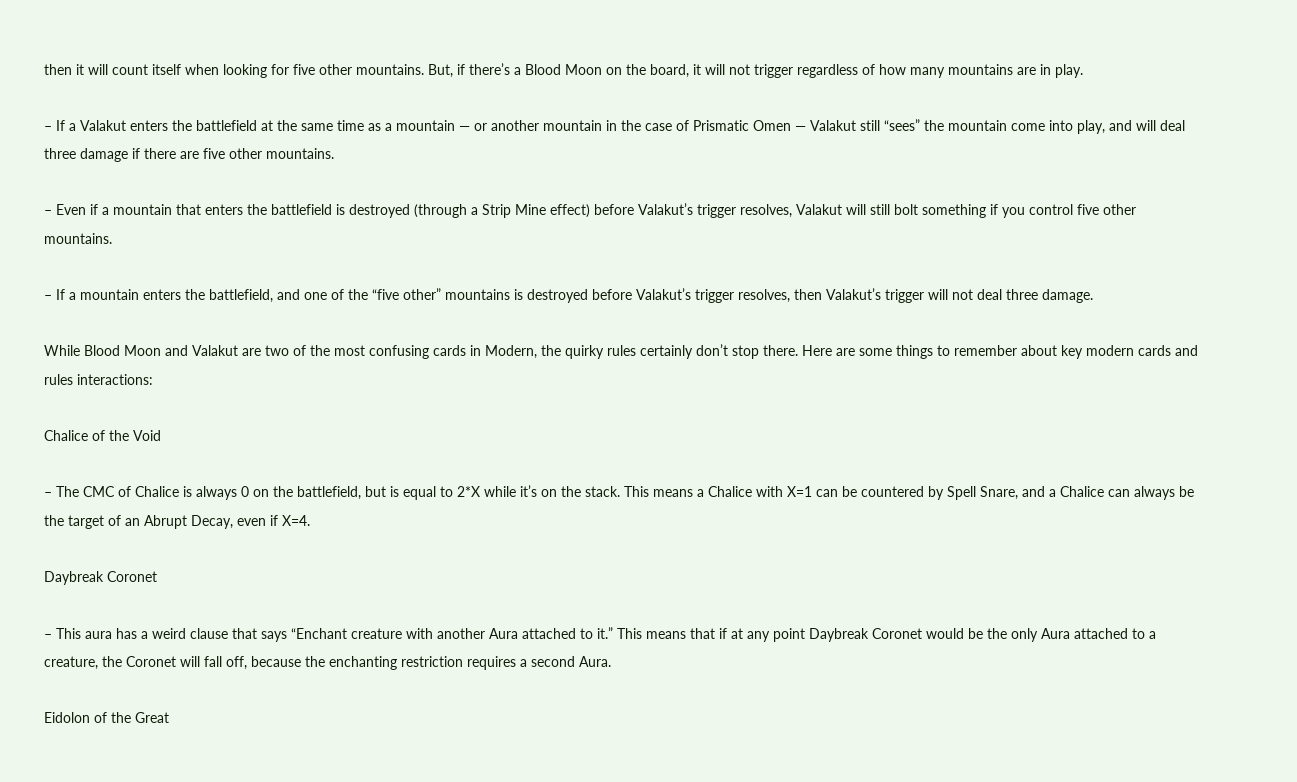then it will count itself when looking for five other mountains. But, if there’s a Blood Moon on the board, it will not trigger regardless of how many mountains are in play.

– If a Valakut enters the battlefield at the same time as a mountain — or another mountain in the case of Prismatic Omen — Valakut still “sees” the mountain come into play, and will deal three damage if there are five other mountains.

– Even if a mountain that enters the battlefield is destroyed (through a Strip Mine effect) before Valakut’s trigger resolves, Valakut will still bolt something if you control five other mountains.

– If a mountain enters the battlefield, and one of the “five other” mountains is destroyed before Valakut’s trigger resolves, then Valakut’s trigger will not deal three damage.

While Blood Moon and Valakut are two of the most confusing cards in Modern, the quirky rules certainly don’t stop there. Here are some things to remember about key modern cards and rules interactions:

Chalice of the Void

– The CMC of Chalice is always 0 on the battlefield, but is equal to 2*X while it’s on the stack. This means a Chalice with X=1 can be countered by Spell Snare, and a Chalice can always be the target of an Abrupt Decay, even if X=4.

Daybreak Coronet

– This aura has a weird clause that says “Enchant creature with another Aura attached to it.” This means that if at any point Daybreak Coronet would be the only Aura attached to a creature, the Coronet will fall off, because the enchanting restriction requires a second Aura.

Eidolon of the Great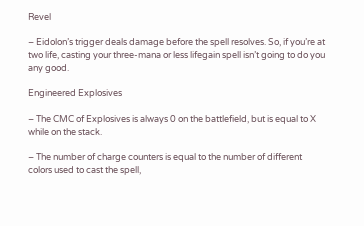Revel

– Eidolon’s trigger deals damage before the spell resolves. So, if you’re at two life, casting your three-mana or less lifegain spell isn’t going to do you any good.

Engineered Explosives

– The CMC of Explosives is always 0 on the battlefield, but is equal to X while on the stack.

– The number of charge counters is equal to the number of different colors used to cast the spell,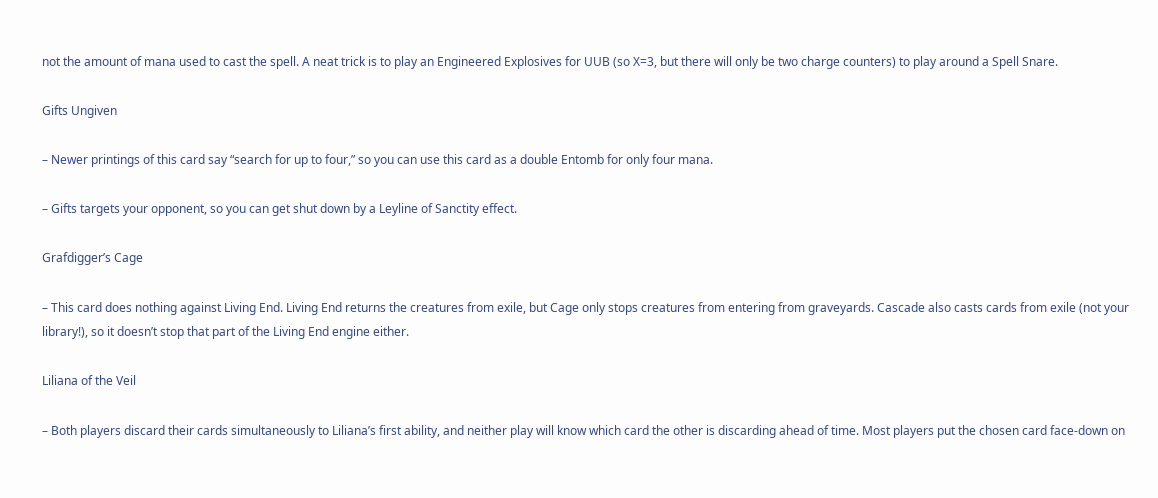not the amount of mana used to cast the spell. A neat trick is to play an Engineered Explosives for UUB (so X=3, but there will only be two charge counters) to play around a Spell Snare.

Gifts Ungiven

– Newer printings of this card say “search for up to four,” so you can use this card as a double Entomb for only four mana.

– Gifts targets your opponent, so you can get shut down by a Leyline of Sanctity effect.

Grafdigger’s Cage

– This card does nothing against Living End. Living End returns the creatures from exile, but Cage only stops creatures from entering from graveyards. Cascade also casts cards from exile (not your library!), so it doesn’t stop that part of the Living End engine either.

Liliana of the Veil

– Both players discard their cards simultaneously to Liliana’s first ability, and neither play will know which card the other is discarding ahead of time. Most players put the chosen card face-down on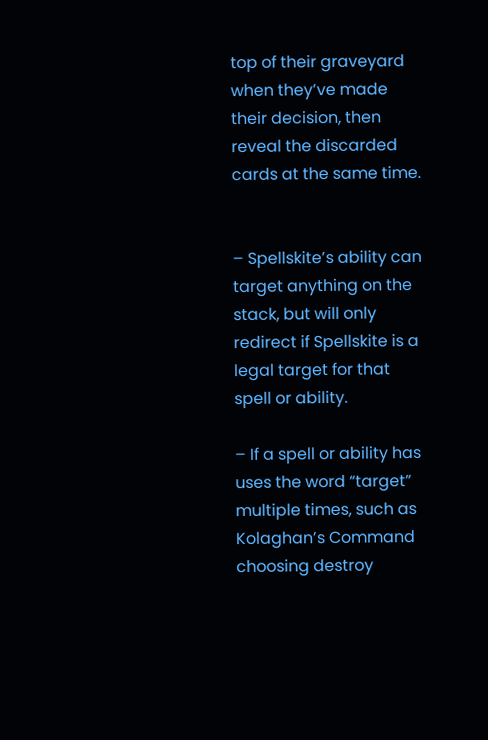top of their graveyard when they’ve made their decision, then reveal the discarded cards at the same time.


– Spellskite’s ability can target anything on the stack, but will only redirect if Spellskite is a legal target for that spell or ability.

– If a spell or ability has uses the word “target” multiple times, such as Kolaghan’s Command choosing destroy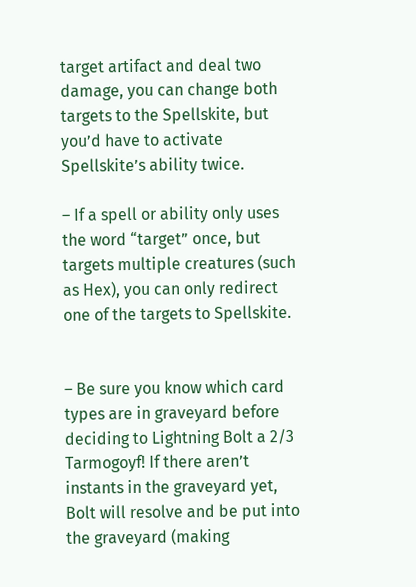target artifact and deal two damage, you can change both targets to the Spellskite, but you’d have to activate Spellskite’s ability twice.

– If a spell or ability only uses the word “target” once, but targets multiple creatures (such as Hex), you can only redirect one of the targets to Spellskite.


– Be sure you know which card types are in graveyard before deciding to Lightning Bolt a 2/3 Tarmogoyf! If there aren’t instants in the graveyard yet, Bolt will resolve and be put into the graveyard (making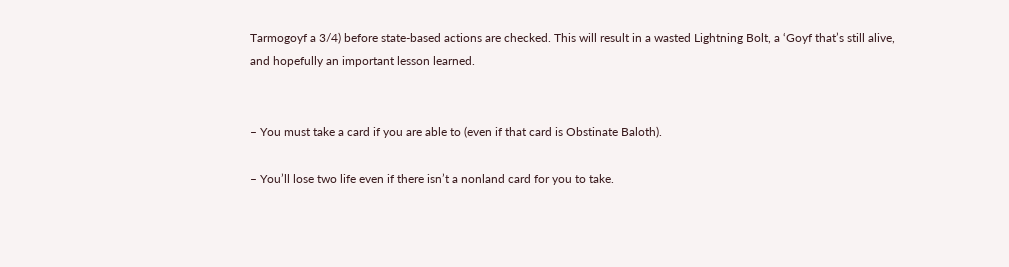Tarmogoyf a 3/4) before state-based actions are checked. This will result in a wasted Lightning Bolt, a ‘Goyf that’s still alive, and hopefully an important lesson learned.


– You must take a card if you are able to (even if that card is Obstinate Baloth).

– You’ll lose two life even if there isn’t a nonland card for you to take.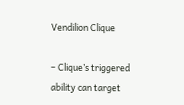Vendilion Clique

– Clique’s triggered ability can target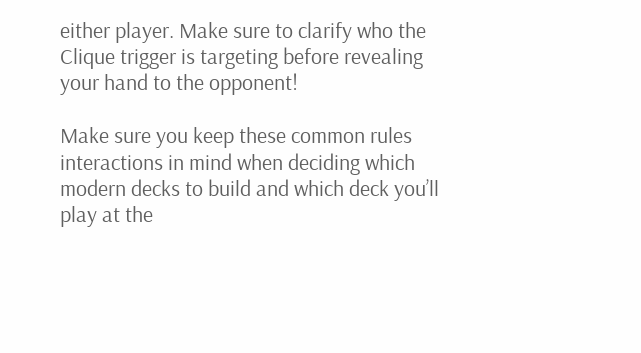either player. Make sure to clarify who the Clique trigger is targeting before revealing your hand to the opponent!

Make sure you keep these common rules interactions in mind when deciding which modern decks to build and which deck you’ll play at the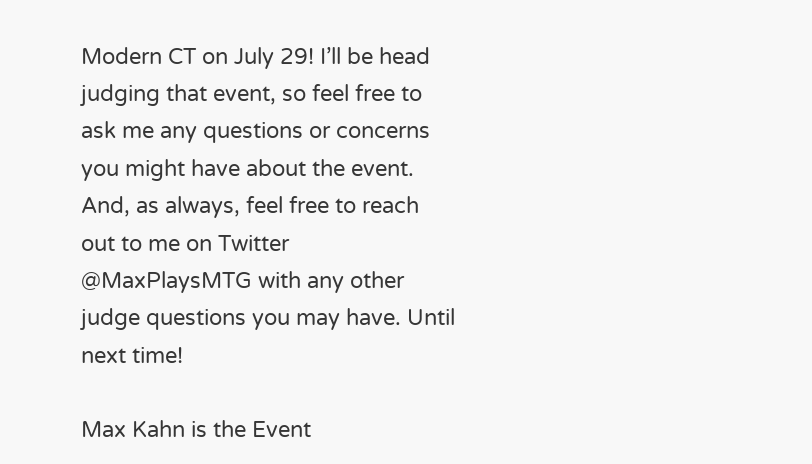Modern CT on July 29! I’ll be head judging that event, so feel free to ask me any questions or concerns you might have about the event. And, as always, feel free to reach out to me on Twitter @MaxPlaysMTG with any other judge questions you may have. Until next time!

Max Kahn is the Event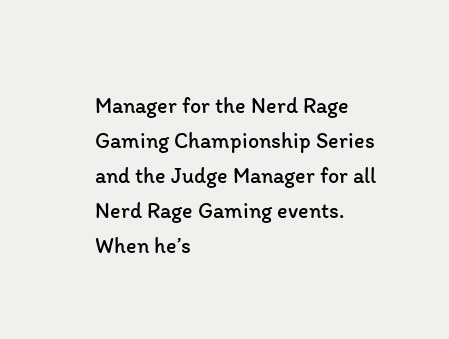Manager for the Nerd Rage Gaming Championship Series and the Judge Manager for all Nerd Rage Gaming events. When he’s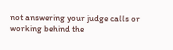not answering your judge calls or working behind the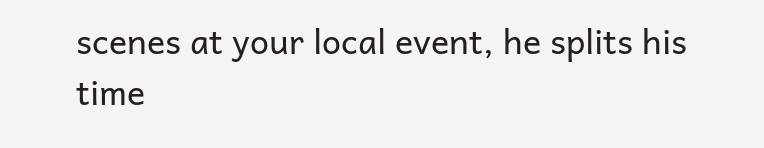scenes at your local event, he splits his time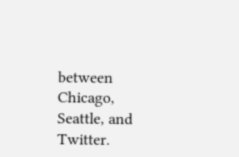between Chicago, Seattle, and Twitter.